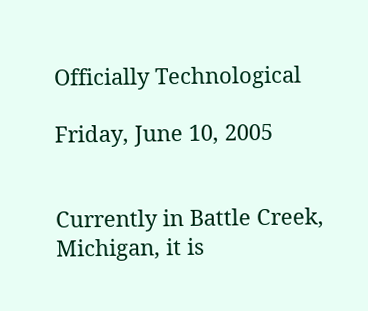Officially Technological

Friday, June 10, 2005


Currently in Battle Creek, Michigan, it is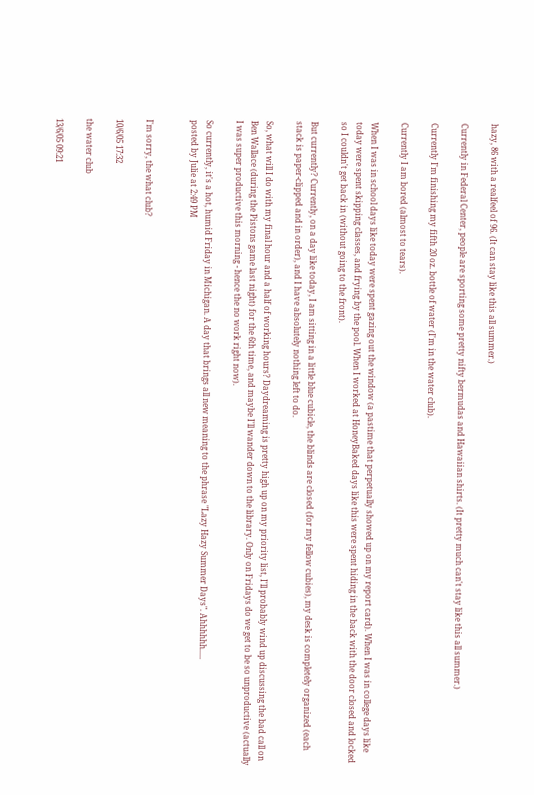hazy, 86 with a realfeel of 96. (It can stay like this all summer.)

Currently in Federal Center, people are sporting some pretty nifty bermudas and Hawaiian shirts. (It pretty much can't stay like this all summer.)

Currently I'm finishing my fifth 20 oz. bottle of water (I'm in the water club).

Currently I am bored (almost to tears).

When I was in school days like today were spent gazing out the window (a pastime that perpetually showed up on my report card). When I was in college days like today were spent skipping classes, and frying by the pool. When I worked at HoneyBaked days like this were spent hiding in the back with the door closed and locked so I couldn't get back in (without going to the front).

But currently? Currently, on a day like today, I am sitting in a little blue cubicle, the blinds are closed (for my fellow cubies), my desk is completely organized (each stack is paper-clipped and in order), and I have absolutely nothing left to do.

So, what will I do with my final hour and a half of working hours? Daydreaming is pretty high up on my priority list, I'll probably wind up discussing the bad call on Ben Wallace (during the Pistons game last night) for the 6th time, and maybe I'll wander down to the library. Only on Fridays do we get to be so unproductive (actually I was super productive this morning - hence the no work right now).

So currently, it's a hot, humid Friday in Michigan. A day that brings all new meaning to the phrase "Lazy Hazy Summer Days". Ahhhhhh.....
posted by Julie at 2:49 PM


I'm sorry, the what club?

10/6/05 17:32

the water club

13/6/05 09:21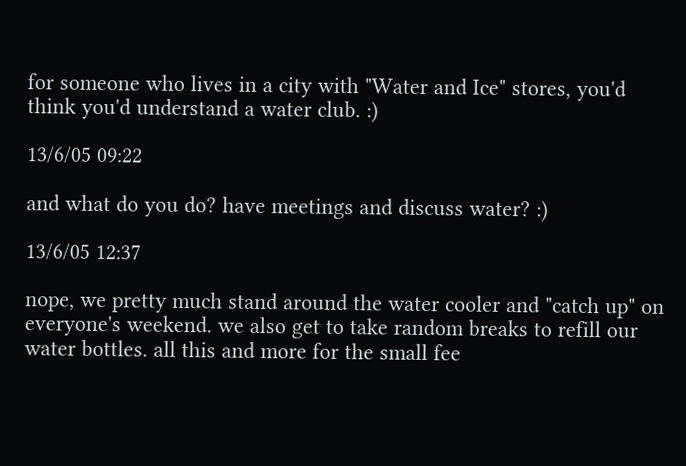for someone who lives in a city with "Water and Ice" stores, you'd think you'd understand a water club. :)

13/6/05 09:22

and what do you do? have meetings and discuss water? :)

13/6/05 12:37

nope, we pretty much stand around the water cooler and "catch up" on everyone's weekend. we also get to take random breaks to refill our water bottles. all this and more for the small fee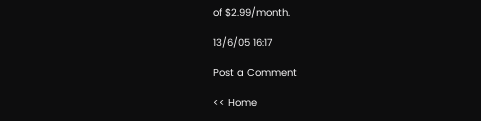of $2.99/month.

13/6/05 16:17

Post a Comment

<< Home